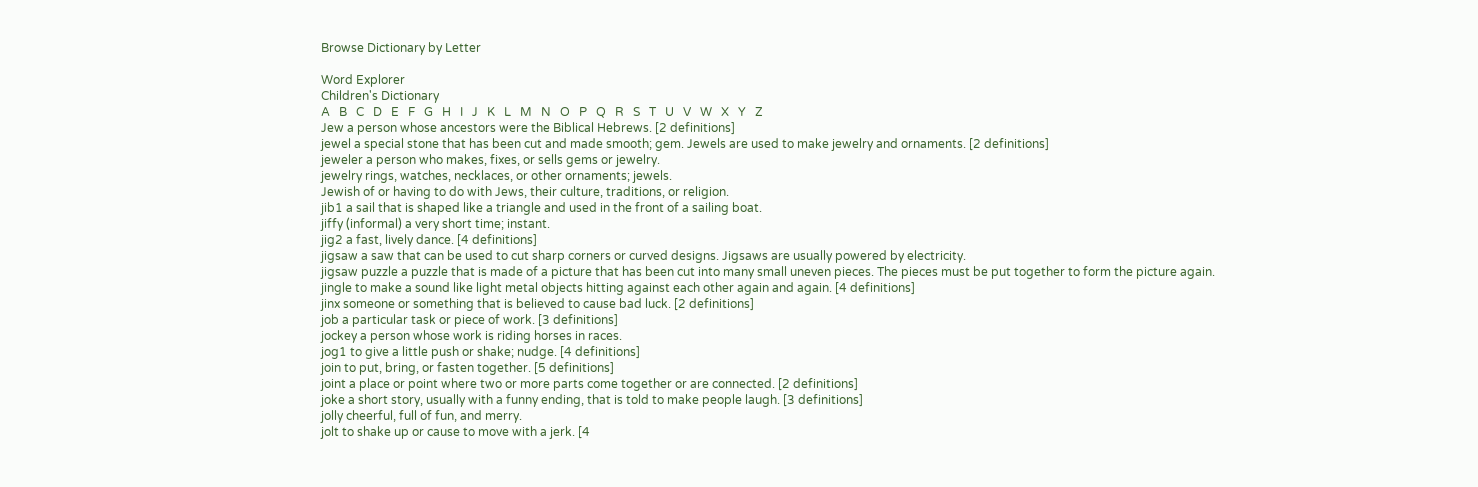Browse Dictionary by Letter

Word Explorer
Children's Dictionary
A   B   C   D   E   F   G   H   I   J   K   L   M   N   O   P   Q   R   S   T   U   V   W   X   Y   Z
Jew a person whose ancestors were the Biblical Hebrews. [2 definitions]
jewel a special stone that has been cut and made smooth; gem. Jewels are used to make jewelry and ornaments. [2 definitions]
jeweler a person who makes, fixes, or sells gems or jewelry.
jewelry rings, watches, necklaces, or other ornaments; jewels.
Jewish of or having to do with Jews, their culture, traditions, or religion.
jib1 a sail that is shaped like a triangle and used in the front of a sailing boat.
jiffy (informal) a very short time; instant.
jig2 a fast, lively dance. [4 definitions]
jigsaw a saw that can be used to cut sharp corners or curved designs. Jigsaws are usually powered by electricity.
jigsaw puzzle a puzzle that is made of a picture that has been cut into many small uneven pieces. The pieces must be put together to form the picture again.
jingle to make a sound like light metal objects hitting against each other again and again. [4 definitions]
jinx someone or something that is believed to cause bad luck. [2 definitions]
job a particular task or piece of work. [3 definitions]
jockey a person whose work is riding horses in races.
jog1 to give a little push or shake; nudge. [4 definitions]
join to put, bring, or fasten together. [5 definitions]
joint a place or point where two or more parts come together or are connected. [2 definitions]
joke a short story, usually with a funny ending, that is told to make people laugh. [3 definitions]
jolly cheerful, full of fun, and merry.
jolt to shake up or cause to move with a jerk. [4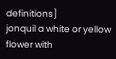definitions]
jonquil a white or yellow flower with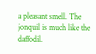a pleasant smell. The jonquil is much like the daffodil.